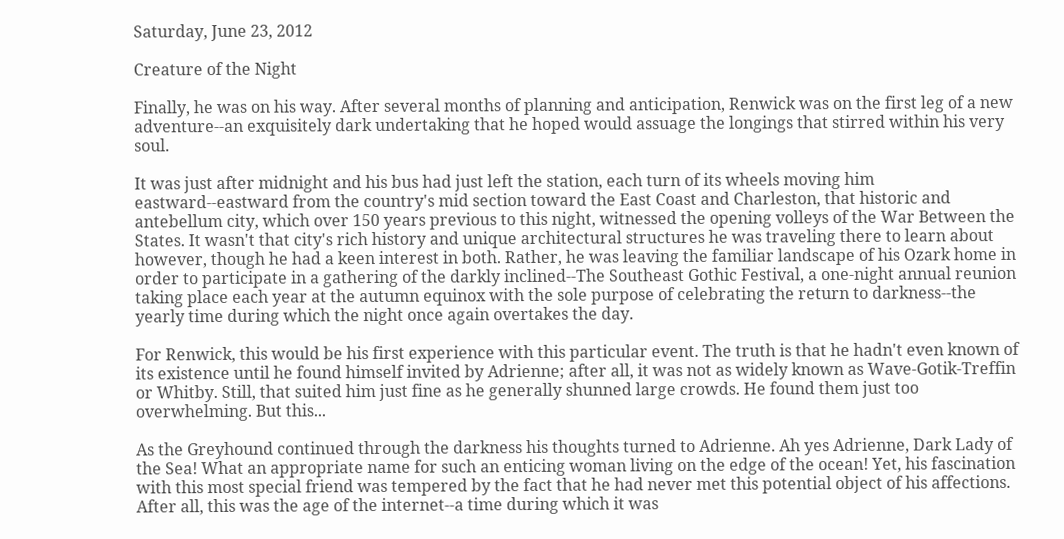Saturday, June 23, 2012

Creature of the Night

Finally, he was on his way. After several months of planning and anticipation, Renwick was on the first leg of a new adventure--an exquisitely dark undertaking that he hoped would assuage the longings that stirred within his very soul.

It was just after midnight and his bus had just left the station, each turn of its wheels moving him eastward--eastward from the country's mid section toward the East Coast and Charleston, that historic and antebellum city, which over 150 years previous to this night, witnessed the opening volleys of the War Between the States. It wasn't that city's rich history and unique architectural structures he was traveling there to learn about however, though he had a keen interest in both. Rather, he was leaving the familiar landscape of his Ozark home in order to participate in a gathering of the darkly inclined--The Southeast Gothic Festival, a one-night annual reunion taking place each year at the autumn equinox with the sole purpose of celebrating the return to darkness--the yearly time during which the night once again overtakes the day.

For Renwick, this would be his first experience with this particular event. The truth is that he hadn't even known of its existence until he found himself invited by Adrienne; after all, it was not as widely known as Wave-Gotik-Treffin or Whitby. Still, that suited him just fine as he generally shunned large crowds. He found them just too overwhelming. But this...

As the Greyhound continued through the darkness his thoughts turned to Adrienne. Ah yes Adrienne, Dark Lady of the Sea! What an appropriate name for such an enticing woman living on the edge of the ocean! Yet, his fascination with this most special friend was tempered by the fact that he had never met this potential object of his affections. After all, this was the age of the internet--a time during which it was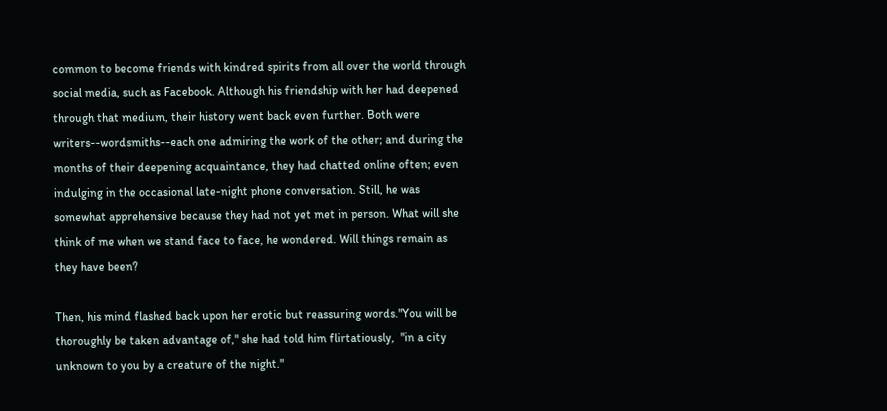common to become friends with kindred spirits from all over the world through social media, such as Facebook. Although his friendship with her had deepened through that medium, their history went back even further. Both were writers--wordsmiths--each one admiring the work of the other; and during the months of their deepening acquaintance, they had chatted online often; even indulging in the occasional late-night phone conversation. Still, he was somewhat apprehensive because they had not yet met in person. What will she think of me when we stand face to face, he wondered. Will things remain as they have been?

Then, his mind flashed back upon her erotic but reassuring words."You will be thoroughly be taken advantage of," she had told him flirtatiously,  "in a city unknown to you by a creature of the night."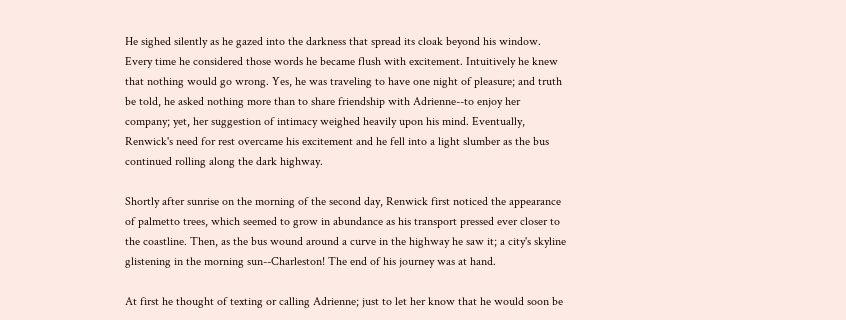He sighed silently as he gazed into the darkness that spread its cloak beyond his window. Every time he considered those words he became flush with excitement. Intuitively he knew that nothing would go wrong. Yes, he was traveling to have one night of pleasure; and truth be told, he asked nothing more than to share friendship with Adrienne--to enjoy her company; yet, her suggestion of intimacy weighed heavily upon his mind. Eventually, Renwick's need for rest overcame his excitement and he fell into a light slumber as the bus continued rolling along the dark highway.

Shortly after sunrise on the morning of the second day, Renwick first noticed the appearance of palmetto trees, which seemed to grow in abundance as his transport pressed ever closer to the coastline. Then, as the bus wound around a curve in the highway he saw it; a city's skyline glistening in the morning sun--Charleston! The end of his journey was at hand.

At first he thought of texting or calling Adrienne; just to let her know that he would soon be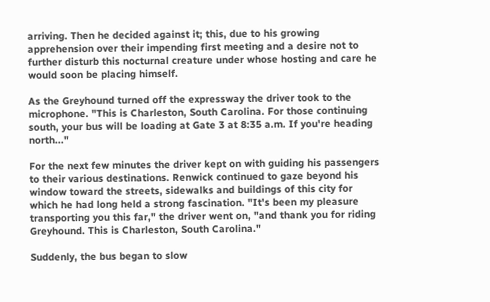arriving. Then he decided against it; this, due to his growing apprehension over their impending first meeting and a desire not to further disturb this nocturnal creature under whose hosting and care he would soon be placing himself.

As the Greyhound turned off the expressway the driver took to the microphone. "This is Charleston, South Carolina. For those continuing south, your bus will be loading at Gate 3 at 8:35 a.m. If you're heading north..."

For the next few minutes the driver kept on with guiding his passengers to their various destinations. Renwick continued to gaze beyond his window toward the streets, sidewalks and buildings of this city for which he had long held a strong fascination. "It's been my pleasure transporting you this far," the driver went on, "and thank you for riding Greyhound. This is Charleston, South Carolina."

Suddenly, the bus began to slow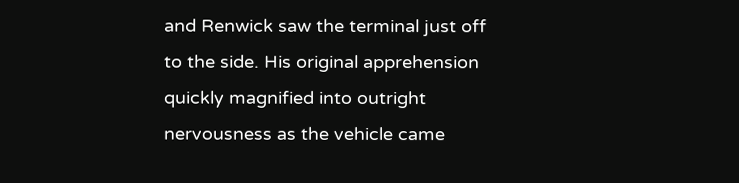and Renwick saw the terminal just off to the side. His original apprehension quickly magnified into outright nervousness as the vehicle came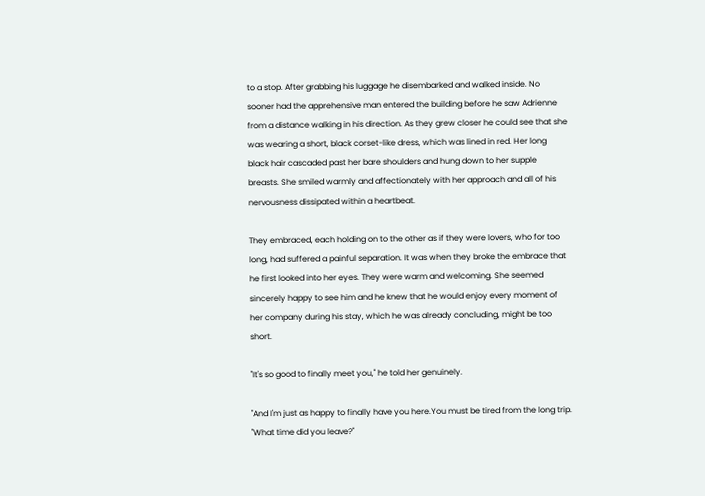to a stop. After grabbing his luggage he disembarked and walked inside. No sooner had the apprehensive man entered the building before he saw Adrienne from a distance walking in his direction. As they grew closer he could see that she was wearing a short, black corset-like dress, which was lined in red. Her long black hair cascaded past her bare shoulders and hung down to her supple breasts. She smiled warmly and affectionately with her approach and all of his nervousness dissipated within a heartbeat.

They embraced, each holding on to the other as if they were lovers, who for too long, had suffered a painful separation. It was when they broke the embrace that he first looked into her eyes. They were warm and welcoming. She seemed sincerely happy to see him and he knew that he would enjoy every moment of her company during his stay, which he was already concluding, might be too short.

"It's so good to finally meet you," he told her genuinely.

"And I'm just as happy to finally have you here.You must be tired from the long trip. "What time did you leave?"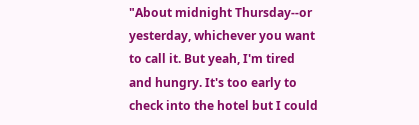"About midnight Thursday--or yesterday, whichever you want to call it. But yeah, I'm tired and hungry. It's too early to check into the hotel but I could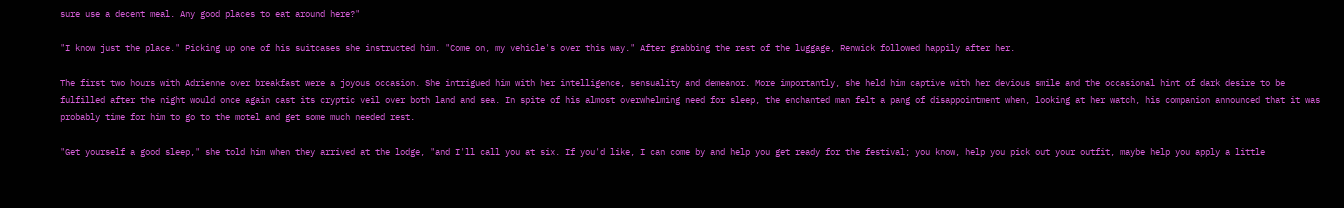sure use a decent meal. Any good places to eat around here?"

"I know just the place." Picking up one of his suitcases she instructed him. "Come on, my vehicle's over this way." After grabbing the rest of the luggage, Renwick followed happily after her.

The first two hours with Adrienne over breakfast were a joyous occasion. She intrigued him with her intelligence, sensuality and demeanor. More importantly, she held him captive with her devious smile and the occasional hint of dark desire to be fulfilled after the night would once again cast its cryptic veil over both land and sea. In spite of his almost overwhelming need for sleep, the enchanted man felt a pang of disappointment when, looking at her watch, his companion announced that it was probably time for him to go to the motel and get some much needed rest.

"Get yourself a good sleep," she told him when they arrived at the lodge, "and I'll call you at six. If you'd like, I can come by and help you get ready for the festival; you know, help you pick out your outfit, maybe help you apply a little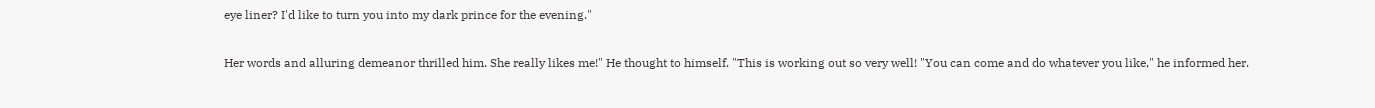eye liner? I'd like to turn you into my dark prince for the evening."

Her words and alluring demeanor thrilled him. She really likes me!" He thought to himself. "This is working out so very well! "You can come and do whatever you like," he informed her.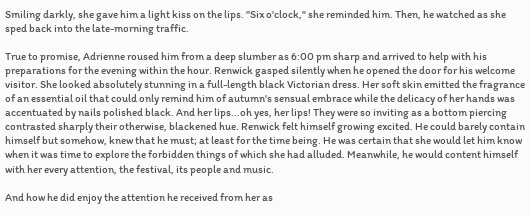Smiling darkly, she gave him a light kiss on the lips. "Six o'clock," she reminded him. Then, he watched as she sped back into the late-morning traffic.

True to promise, Adrienne roused him from a deep slumber as 6:00 pm sharp and arrived to help with his preparations for the evening within the hour. Renwick gasped silently when he opened the door for his welcome visitor. She looked absolutely stunning in a full-length black Victorian dress. Her soft skin emitted the fragrance of an essential oil that could only remind him of autumn's sensual embrace while the delicacy of her hands was accentuated by nails polished black. And her lips...oh yes, her lips! They were so inviting as a bottom piercing contrasted sharply their otherwise, blackened hue. Renwick felt himself growing excited. He could barely contain himself but somehow, knew that he must; at least for the time being. He was certain that she would let him know when it was time to explore the forbidden things of which she had alluded. Meanwhile, he would content himself with her every attention, the festival, its people and music.

And how he did enjoy the attention he received from her as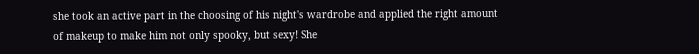she took an active part in the choosing of his night's wardrobe and applied the right amount of makeup to make him not only spooky, but sexy! She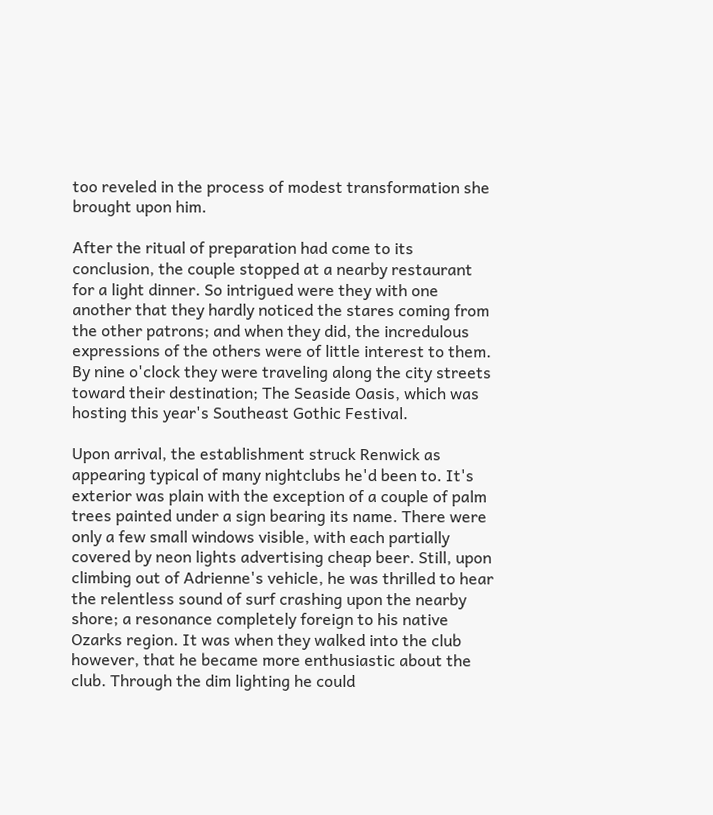too reveled in the process of modest transformation she brought upon him.

After the ritual of preparation had come to its conclusion, the couple stopped at a nearby restaurant for a light dinner. So intrigued were they with one another that they hardly noticed the stares coming from the other patrons; and when they did, the incredulous expressions of the others were of little interest to them. By nine o'clock they were traveling along the city streets toward their destination; The Seaside Oasis, which was hosting this year's Southeast Gothic Festival.

Upon arrival, the establishment struck Renwick as appearing typical of many nightclubs he'd been to. It's exterior was plain with the exception of a couple of palm trees painted under a sign bearing its name. There were only a few small windows visible, with each partially covered by neon lights advertising cheap beer. Still, upon climbing out of Adrienne's vehicle, he was thrilled to hear the relentless sound of surf crashing upon the nearby shore; a resonance completely foreign to his native Ozarks region. It was when they walked into the club however, that he became more enthusiastic about the club. Through the dim lighting he could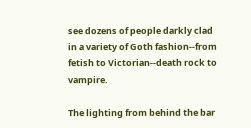see dozens of people darkly clad in a variety of Goth fashion--from fetish to Victorian--death rock to vampire.

The lighting from behind the bar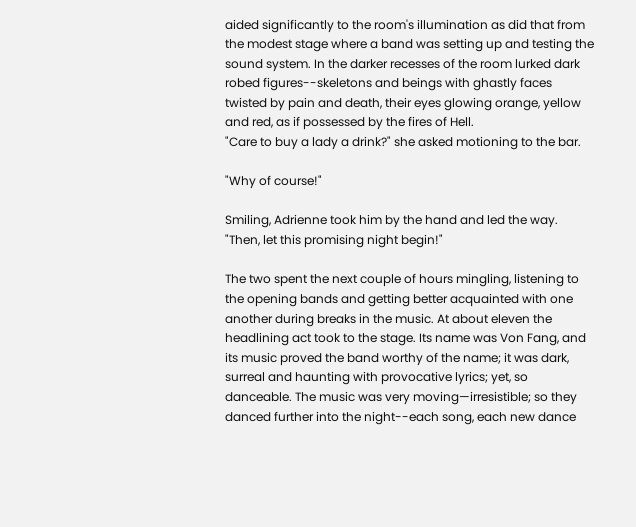aided significantly to the room's illumination as did that from the modest stage where a band was setting up and testing the sound system. In the darker recesses of the room lurked dark robed figures--skeletons and beings with ghastly faces twisted by pain and death, their eyes glowing orange, yellow and red, as if possessed by the fires of Hell.
"Care to buy a lady a drink?" she asked motioning to the bar.

"Why of course!"

Smiling, Adrienne took him by the hand and led the way. "Then, let this promising night begin!"

The two spent the next couple of hours mingling, listening to the opening bands and getting better acquainted with one another during breaks in the music. At about eleven the headlining act took to the stage. Its name was Von Fang, and its music proved the band worthy of the name; it was dark, surreal and haunting with provocative lyrics; yet, so danceable. The music was very moving—irresistible; so they danced further into the night--each song, each new dance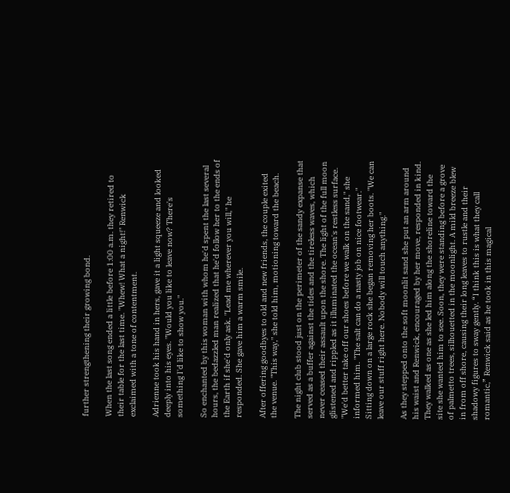further strengthening their growing bond.

When the last song ended a little before 1:00 a.m. they retired to their table for the last time. "Whew! What a night!" Renwick exclaimed with a tone of contentment.

Adrienne took his hand in hers, gave it a light squeeze and looked deeply into his eyes. "Would you like to leave now? There's something I'd like to show you."

So enchanted by this woman with whom he'd spent the last several hours, the bedazzled man realized that he'd follow her to the ends of the Earth if she'd only ask. "Lead me wherever you will," he responded. She gave him a warm smile.

After offering goodbyes to old and new friends, the couple exited the venue. "This way," she told him, motioning toward the beach.

The night club stood just on the perimeter of the sandy expanse that served as a buffer against the tides and the tireless waves, which never ceased their assault upon the shore. The light of the full moon glistened and rippled as it illuminated the ocean's restless surface. "We'd better take off our shoes before we walk on the sand," she informed him. "The salt can do a nasty job on nice footwear." Sitting down on a large rock she began removing her boots. "We can leave our stuff right here. Nobody will touch anything."

As they stepped onto the soft moonlit sand she put an arm around his waist and Renwick, encouraged by her move, responded in kind. They walked as one as she led him along the shoreline toward the site she wanted him to see. Soon, they were standing before a grove of palmetto trees, silhouetted in the moonlight. A mild breeze blew in from off shore, causing their long leaves to rustle and their shadowy figures to sway gently. “I think this is what they call romantic,” Renwick said as he took in this magical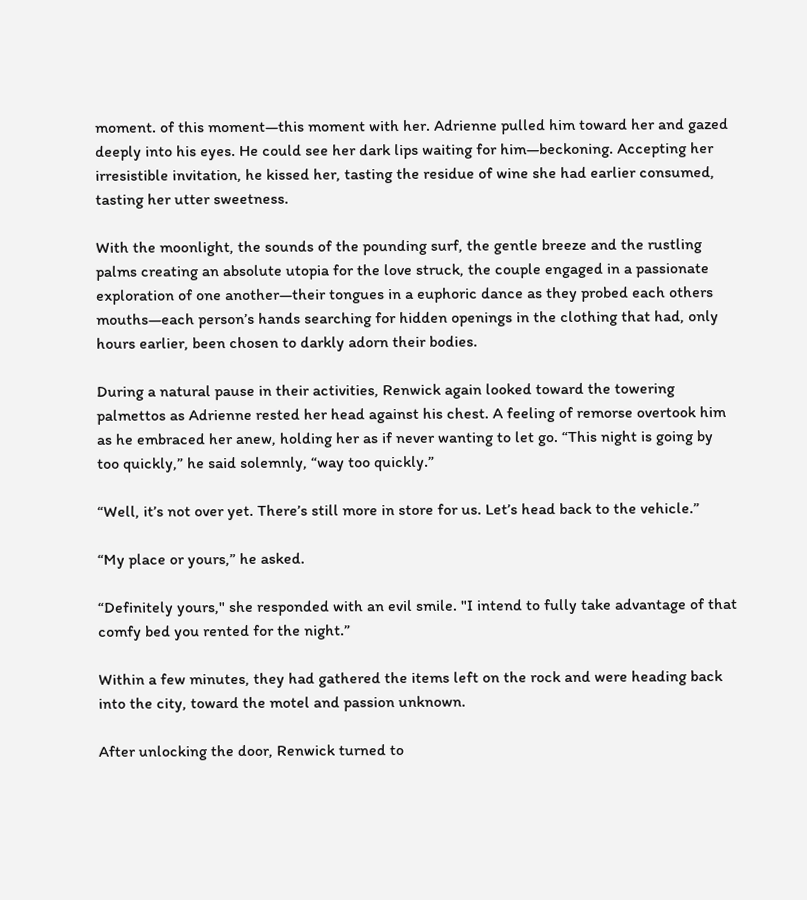moment. of this moment—this moment with her. Adrienne pulled him toward her and gazed deeply into his eyes. He could see her dark lips waiting for him—beckoning. Accepting her irresistible invitation, he kissed her, tasting the residue of wine she had earlier consumed, tasting her utter sweetness.

With the moonlight, the sounds of the pounding surf, the gentle breeze and the rustling palms creating an absolute utopia for the love struck, the couple engaged in a passionate exploration of one another—their tongues in a euphoric dance as they probed each others mouths—each person’s hands searching for hidden openings in the clothing that had, only hours earlier, been chosen to darkly adorn their bodies.

During a natural pause in their activities, Renwick again looked toward the towering palmettos as Adrienne rested her head against his chest. A feeling of remorse overtook him as he embraced her anew, holding her as if never wanting to let go. “This night is going by too quickly,” he said solemnly, “way too quickly.”

“Well, it’s not over yet. There’s still more in store for us. Let’s head back to the vehicle.”

“My place or yours,” he asked.

“Definitely yours," she responded with an evil smile. "I intend to fully take advantage of that comfy bed you rented for the night.”

Within a few minutes, they had gathered the items left on the rock and were heading back into the city, toward the motel and passion unknown.

After unlocking the door, Renwick turned to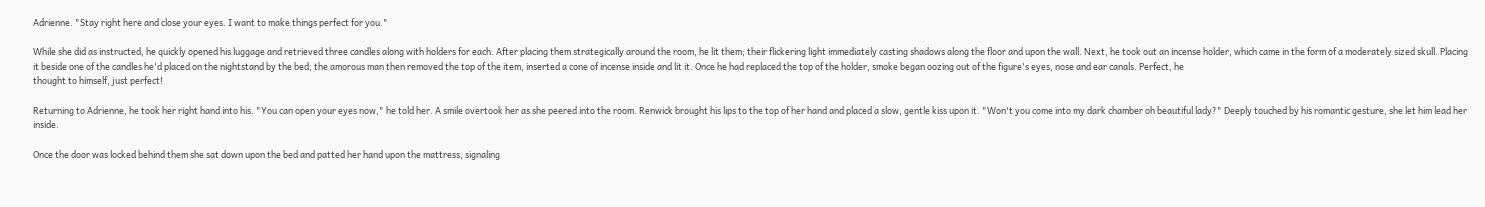Adrienne. "Stay right here and close your eyes. I want to make things perfect for you."

While she did as instructed, he quickly opened his luggage and retrieved three candles along with holders for each. After placing them strategically around the room, he lit them; their flickering light immediately casting shadows along the floor and upon the wall. Next, he took out an incense holder, which came in the form of a moderately sized skull. Placing it beside one of the candles he'd placed on the nightstand by the bed, the amorous man then removed the top of the item, inserted a cone of incense inside and lit it. Once he had replaced the top of the holder, smoke began oozing out of the figure's eyes, nose and ear canals. Perfect, he
thought to himself, just perfect!

Returning to Adrienne, he took her right hand into his. "You can open your eyes now," he told her. A smile overtook her as she peered into the room. Renwick brought his lips to the top of her hand and placed a slow, gentle kiss upon it. "Won't you come into my dark chamber oh beautiful lady?" Deeply touched by his romantic gesture, she let him lead her inside.

Once the door was locked behind them she sat down upon the bed and patted her hand upon the mattress, signaling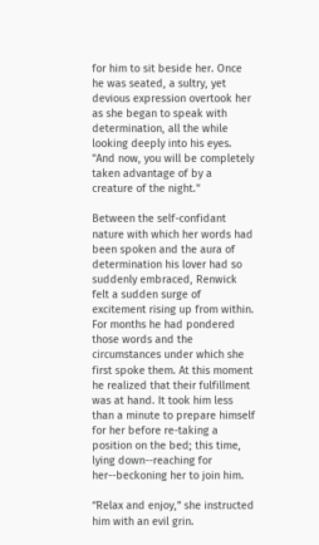for him to sit beside her. Once he was seated, a sultry, yet devious expression overtook her as she began to speak with determination, all the while looking deeply into his eyes. "And now, you will be completely taken advantage of by a creature of the night."

Between the self-confidant nature with which her words had been spoken and the aura of determination his lover had so suddenly embraced, Renwick felt a sudden surge of excitement rising up from within. For months he had pondered those words and the circumstances under which she first spoke them. At this moment he realized that their fulfillment was at hand. It took him less than a minute to prepare himself for her before re-taking a position on the bed; this time, lying down--reaching for her--beckoning her to join him.

“Relax and enjoy,” she instructed him with an evil grin.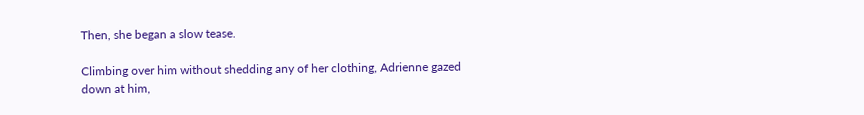Then, she began a slow tease.

Climbing over him without shedding any of her clothing, Adrienne gazed down at him,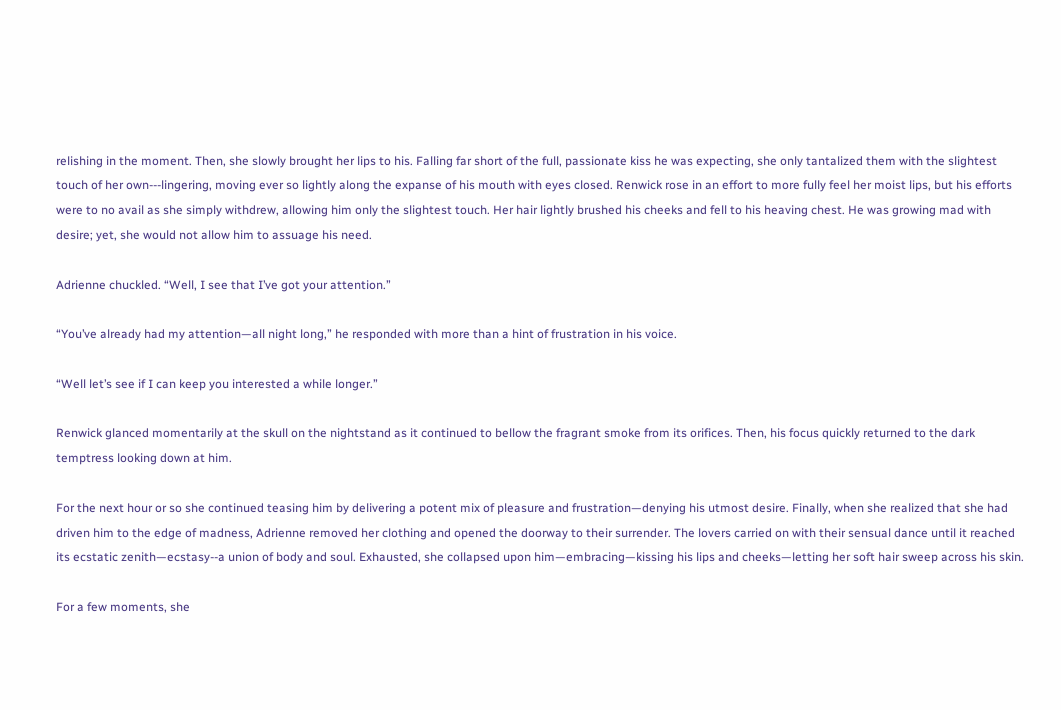relishing in the moment. Then, she slowly brought her lips to his. Falling far short of the full, passionate kiss he was expecting, she only tantalized them with the slightest touch of her own---lingering, moving ever so lightly along the expanse of his mouth with eyes closed. Renwick rose in an effort to more fully feel her moist lips, but his efforts were to no avail as she simply withdrew, allowing him only the slightest touch. Her hair lightly brushed his cheeks and fell to his heaving chest. He was growing mad with desire; yet, she would not allow him to assuage his need.

Adrienne chuckled. “Well, I see that I’ve got your attention.”

“You’ve already had my attention—all night long,” he responded with more than a hint of frustration in his voice.

“Well let’s see if I can keep you interested a while longer.”

Renwick glanced momentarily at the skull on the nightstand as it continued to bellow the fragrant smoke from its orifices. Then, his focus quickly returned to the dark temptress looking down at him.

For the next hour or so she continued teasing him by delivering a potent mix of pleasure and frustration—denying his utmost desire. Finally, when she realized that she had driven him to the edge of madness, Adrienne removed her clothing and opened the doorway to their surrender. The lovers carried on with their sensual dance until it reached its ecstatic zenith—ecstasy--a union of body and soul. Exhausted, she collapsed upon him—embracing—kissing his lips and cheeks—letting her soft hair sweep across his skin.

For a few moments, she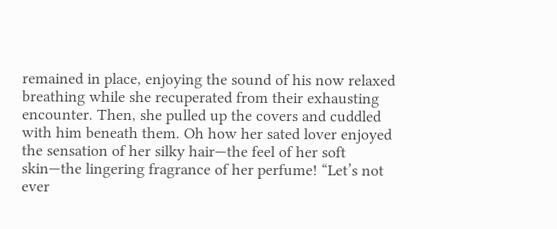remained in place, enjoying the sound of his now relaxed breathing while she recuperated from their exhausting encounter. Then, she pulled up the covers and cuddled with him beneath them. Oh how her sated lover enjoyed the sensation of her silky hair—the feel of her soft skin—the lingering fragrance of her perfume! “Let’s not ever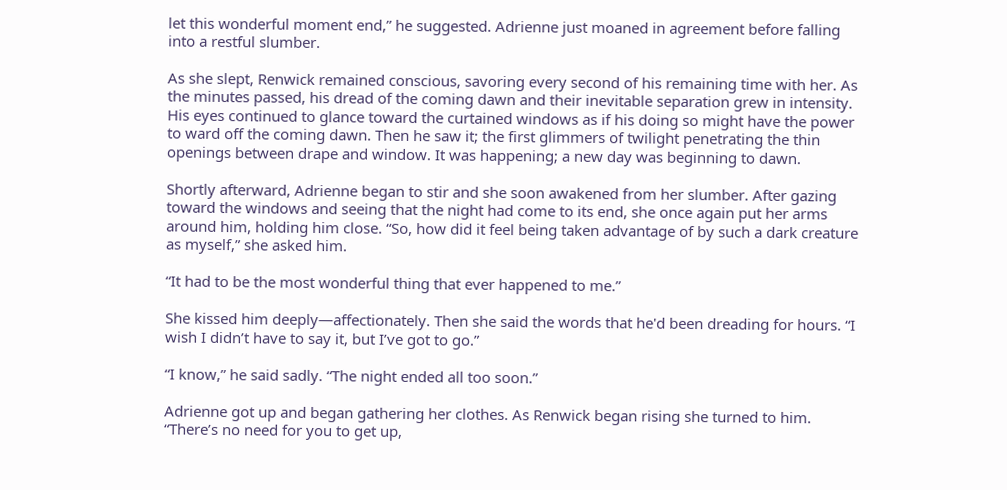let this wonderful moment end,” he suggested. Adrienne just moaned in agreement before falling into a restful slumber.

As she slept, Renwick remained conscious, savoring every second of his remaining time with her. As the minutes passed, his dread of the coming dawn and their inevitable separation grew in intensity. His eyes continued to glance toward the curtained windows as if his doing so might have the power to ward off the coming dawn. Then he saw it; the first glimmers of twilight penetrating the thin openings between drape and window. It was happening; a new day was beginning to dawn.

Shortly afterward, Adrienne began to stir and she soon awakened from her slumber. After gazing toward the windows and seeing that the night had come to its end, she once again put her arms around him, holding him close. “So, how did it feel being taken advantage of by such a dark creature as myself,” she asked him.

“It had to be the most wonderful thing that ever happened to me.”

She kissed him deeply—affectionately. Then she said the words that he'd been dreading for hours. “I wish I didn’t have to say it, but I’ve got to go.”

“I know,” he said sadly. “The night ended all too soon.”

Adrienne got up and began gathering her clothes. As Renwick began rising she turned to him. “There’s no need for you to get up,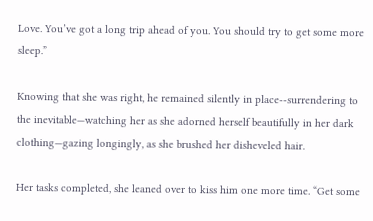Love. You’ve got a long trip ahead of you. You should try to get some more sleep.”

Knowing that she was right, he remained silently in place--surrendering to the inevitable—watching her as she adorned herself beautifully in her dark clothing—gazing longingly, as she brushed her disheveled hair.

Her tasks completed, she leaned over to kiss him one more time. “Get some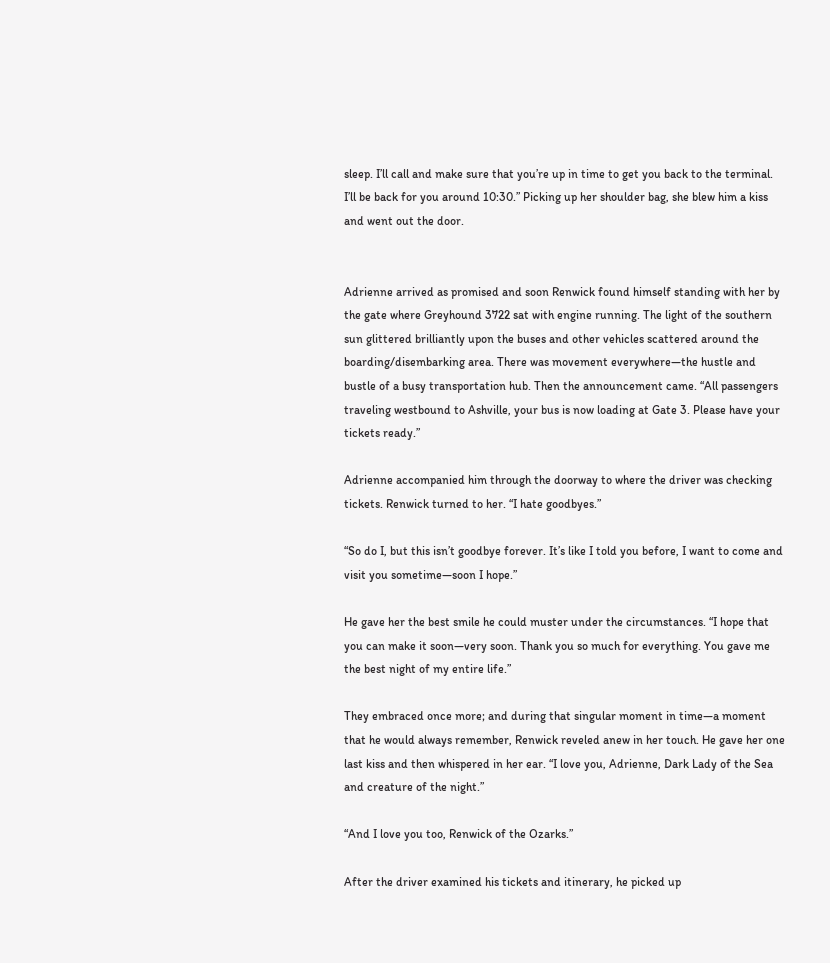sleep. I’ll call and make sure that you’re up in time to get you back to the terminal. I’ll be back for you around 10:30.” Picking up her shoulder bag, she blew him a kiss and went out the door.


Adrienne arrived as promised and soon Renwick found himself standing with her by the gate where Greyhound 3722 sat with engine running. The light of the southern sun glittered brilliantly upon the buses and other vehicles scattered around the boarding/disembarking area. There was movement everywhere—the hustle and bustle of a busy transportation hub. Then the announcement came. “All passengers traveling westbound to Ashville, your bus is now loading at Gate 3. Please have your tickets ready.”

Adrienne accompanied him through the doorway to where the driver was checking tickets. Renwick turned to her. “I hate goodbyes.”

“So do I, but this isn’t goodbye forever. It’s like I told you before, I want to come and visit you sometime—soon I hope.”

He gave her the best smile he could muster under the circumstances. “I hope that you can make it soon—very soon. Thank you so much for everything. You gave me the best night of my entire life.”

They embraced once more; and during that singular moment in time—a moment that he would always remember, Renwick reveled anew in her touch. He gave her one last kiss and then whispered in her ear. “I love you, Adrienne, Dark Lady of the Sea and creature of the night.”

“And I love you too, Renwick of the Ozarks.”

After the driver examined his tickets and itinerary, he picked up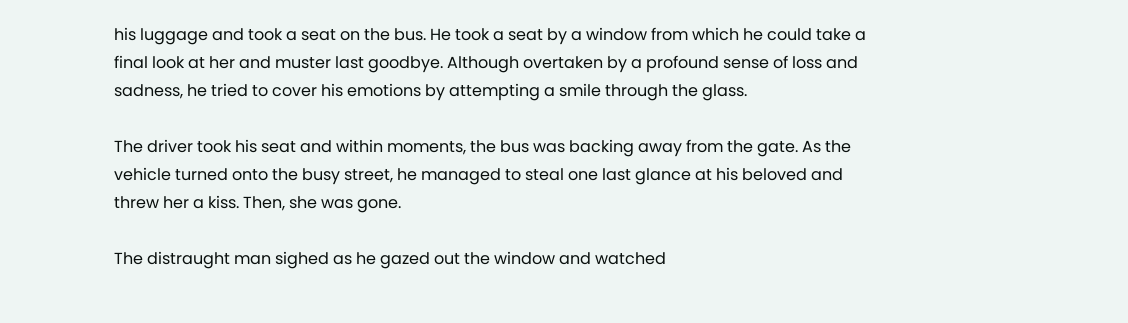his luggage and took a seat on the bus. He took a seat by a window from which he could take a final look at her and muster last goodbye. Although overtaken by a profound sense of loss and sadness, he tried to cover his emotions by attempting a smile through the glass.

The driver took his seat and within moments, the bus was backing away from the gate. As the vehicle turned onto the busy street, he managed to steal one last glance at his beloved and threw her a kiss. Then, she was gone.

The distraught man sighed as he gazed out the window and watched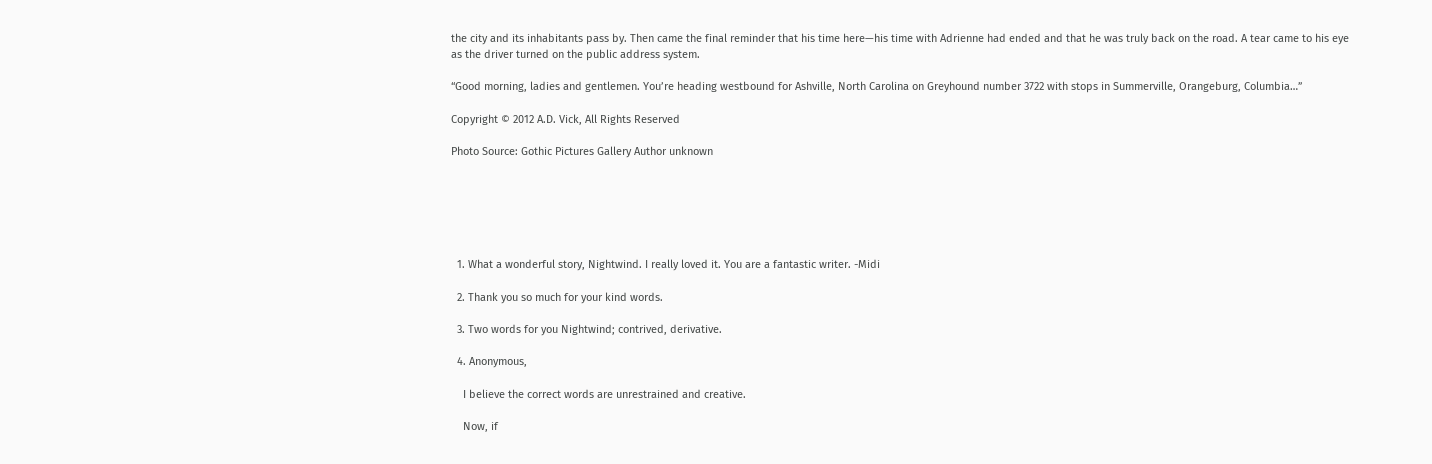the city and its inhabitants pass by. Then came the final reminder that his time here—his time with Adrienne had ended and that he was truly back on the road. A tear came to his eye as the driver turned on the public address system.

“Good morning, ladies and gentlemen. You’re heading westbound for Ashville, North Carolina on Greyhound number 3722 with stops in Summerville, Orangeburg, Columbia…”

Copyright © 2012 A.D. Vick, All Rights Reserved

Photo Source: Gothic Pictures Gallery Author unknown






  1. What a wonderful story, Nightwind. I really loved it. You are a fantastic writer. -Midi

  2. Thank you so much for your kind words.

  3. Two words for you Nightwind; contrived, derivative.

  4. Anonymous,

    I believe the correct words are unrestrained and creative.

    Now, if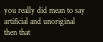you really did mean to say artificial and unoriginal then that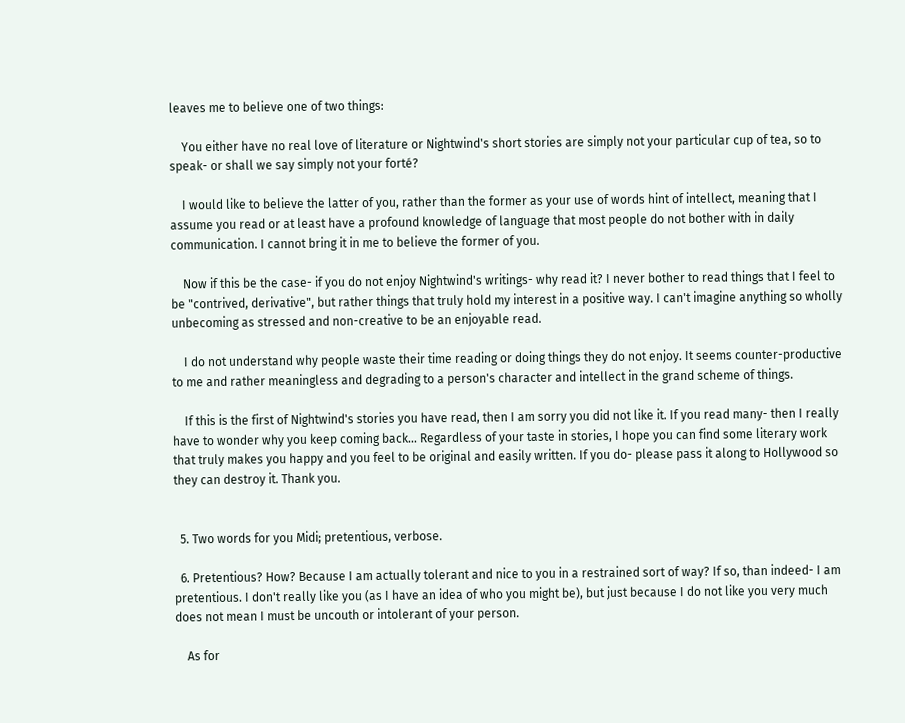leaves me to believe one of two things:

    You either have no real love of literature or Nightwind's short stories are simply not your particular cup of tea, so to speak- or shall we say simply not your forté?

    I would like to believe the latter of you, rather than the former as your use of words hint of intellect, meaning that I assume you read or at least have a profound knowledge of language that most people do not bother with in daily communication. I cannot bring it in me to believe the former of you.

    Now if this be the case- if you do not enjoy Nightwind's writings- why read it? I never bother to read things that I feel to be "contrived, derivative", but rather things that truly hold my interest in a positive way. I can't imagine anything so wholly unbecoming as stressed and non-creative to be an enjoyable read.

    I do not understand why people waste their time reading or doing things they do not enjoy. It seems counter-productive to me and rather meaningless and degrading to a person's character and intellect in the grand scheme of things.

    If this is the first of Nightwind's stories you have read, then I am sorry you did not like it. If you read many- then I really have to wonder why you keep coming back... Regardless of your taste in stories, I hope you can find some literary work that truly makes you happy and you feel to be original and easily written. If you do- please pass it along to Hollywood so they can destroy it. Thank you.


  5. Two words for you Midi; pretentious, verbose.

  6. Pretentious? How? Because I am actually tolerant and nice to you in a restrained sort of way? If so, than indeed- I am pretentious. I don't really like you (as I have an idea of who you might be), but just because I do not like you very much does not mean I must be uncouth or intolerant of your person.

    As for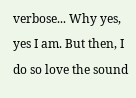verbose... Why yes, yes I am. But then, I do so love the sound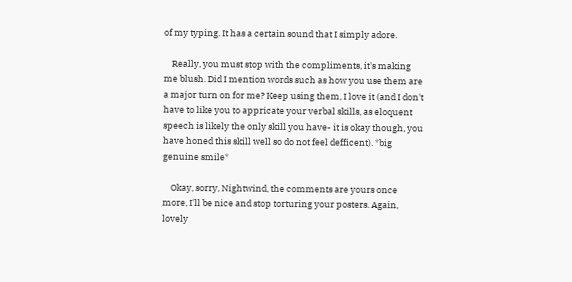of my typing. It has a certain sound that I simply adore.

    Really, you must stop with the compliments, it's making me blush. Did I mention words such as how you use them are a major turn on for me? Keep using them, I love it (and I don't have to like you to appricate your verbal skills, as eloquent speech is likely the only skill you have- it is okay though, you have honed this skill well so do not feel defficent). *big genuine smile*

    Okay, sorry, Nightwind, the comments are yours once more, I'll be nice and stop torturing your posters. Again, lovely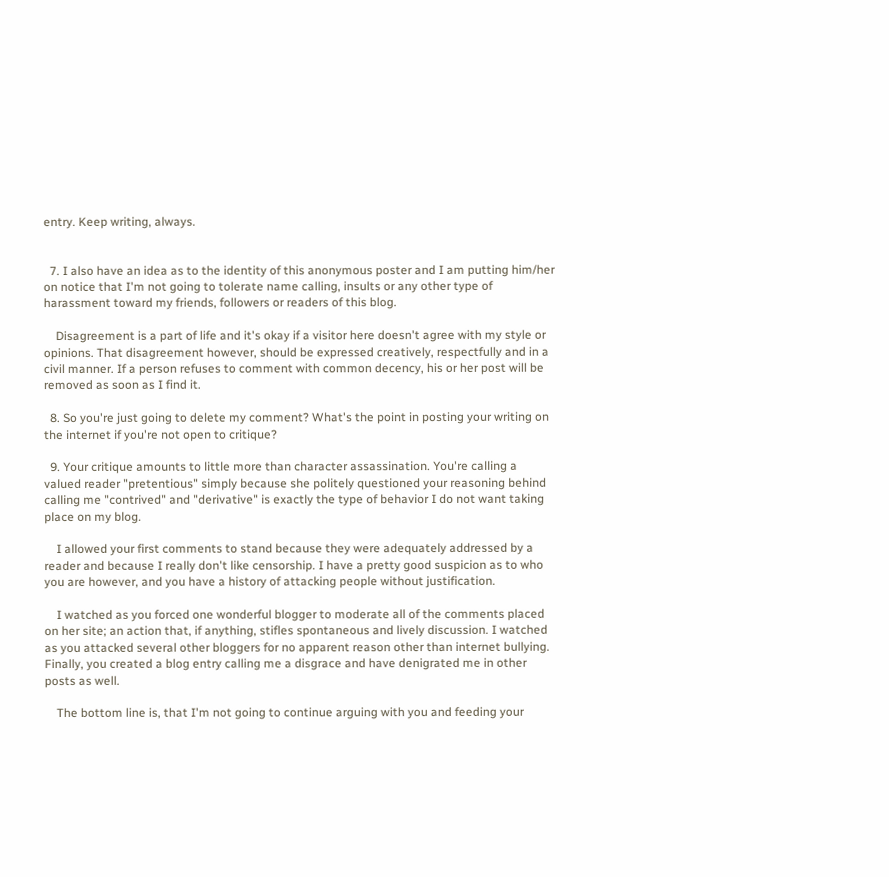entry. Keep writing, always.


  7. I also have an idea as to the identity of this anonymous poster and I am putting him/her on notice that I'm not going to tolerate name calling, insults or any other type of harassment toward my friends, followers or readers of this blog.

    Disagreement is a part of life and it's okay if a visitor here doesn't agree with my style or opinions. That disagreement however, should be expressed creatively, respectfully and in a civil manner. If a person refuses to comment with common decency, his or her post will be removed as soon as I find it.

  8. So you're just going to delete my comment? What's the point in posting your writing on the internet if you're not open to critique?

  9. Your critique amounts to little more than character assassination. You're calling a valued reader "pretentious" simply because she politely questioned your reasoning behind calling me "contrived" and "derivative" is exactly the type of behavior I do not want taking place on my blog.

    I allowed your first comments to stand because they were adequately addressed by a reader and because I really don't like censorship. I have a pretty good suspicion as to who you are however, and you have a history of attacking people without justification.

    I watched as you forced one wonderful blogger to moderate all of the comments placed on her site; an action that, if anything, stifles spontaneous and lively discussion. I watched as you attacked several other bloggers for no apparent reason other than internet bullying. Finally, you created a blog entry calling me a disgrace and have denigrated me in other posts as well.

    The bottom line is, that I'm not going to continue arguing with you and feeding your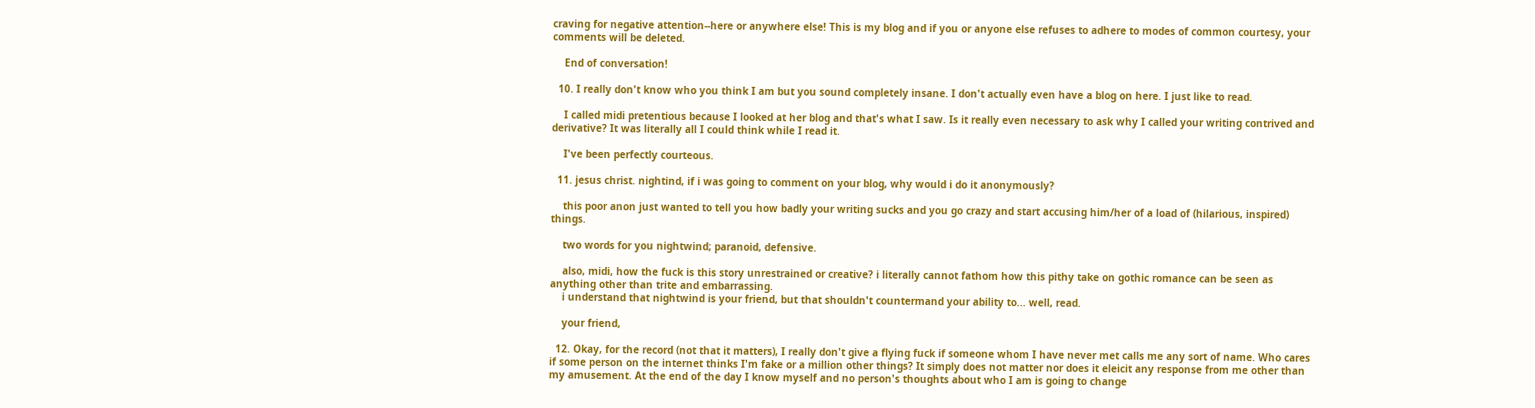craving for negative attention--here or anywhere else! This is my blog and if you or anyone else refuses to adhere to modes of common courtesy, your comments will be deleted.

    End of conversation!

  10. I really don't know who you think I am but you sound completely insane. I don't actually even have a blog on here. I just like to read.

    I called midi pretentious because I looked at her blog and that's what I saw. Is it really even necessary to ask why I called your writing contrived and derivative? It was literally all I could think while I read it.

    I've been perfectly courteous.

  11. jesus christ. nightind, if i was going to comment on your blog, why would i do it anonymously?

    this poor anon just wanted to tell you how badly your writing sucks and you go crazy and start accusing him/her of a load of (hilarious, inspired) things.

    two words for you nightwind; paranoid, defensive.

    also, midi, how the fuck is this story unrestrained or creative? i literally cannot fathom how this pithy take on gothic romance can be seen as anything other than trite and embarrassing.
    i understand that nightwind is your friend, but that shouldn't countermand your ability to... well, read.

    your friend,

  12. Okay, for the record (not that it matters), I really don't give a flying fuck if someone whom I have never met calls me any sort of name. Who cares if some person on the internet thinks I'm fake or a million other things? It simply does not matter nor does it eleicit any response from me other than my amusement. At the end of the day I know myself and no person's thoughts about who I am is going to change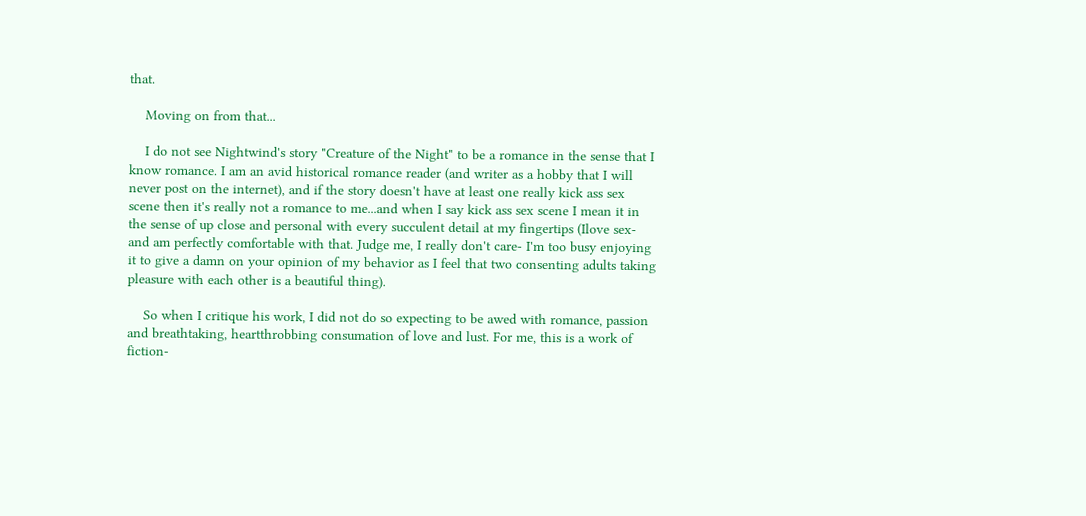that.

    Moving on from that...

    I do not see Nightwind's story "Creature of the Night" to be a romance in the sense that I know romance. I am an avid historical romance reader (and writer as a hobby that I will never post on the internet), and if the story doesn't have at least one really kick ass sex scene then it's really not a romance to me...and when I say kick ass sex scene I mean it in the sense of up close and personal with every succulent detail at my fingertips (Ilove sex- and am perfectly comfortable with that. Judge me, I really don't care- I'm too busy enjoying it to give a damn on your opinion of my behavior as I feel that two consenting adults taking pleasure with each other is a beautiful thing).

    So when I critique his work, I did not do so expecting to be awed with romance, passion and breathtaking, heartthrobbing consumation of love and lust. For me, this is a work of fiction-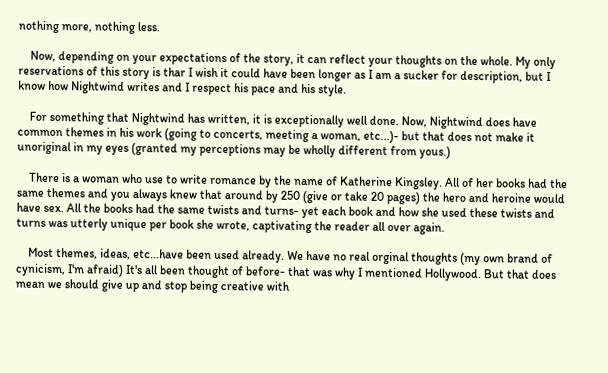nothing more, nothing less.

    Now, depending on your expectations of the story, it can reflect your thoughts on the whole. My only reservations of this story is thar I wish it could have been longer as I am a sucker for description, but I know how Nightwind writes and I respect his pace and his style.

    For something that Nightwind has written, it is exceptionally well done. Now, Nightwind does have common themes in his work (going to concerts, meeting a woman, etc...)- but that does not make it unoriginal in my eyes (granted my perceptions may be wholly different from yous.)

    There is a woman who use to write romance by the name of Katherine Kingsley. All of her books had the same themes and you always knew that around by 250 (give or take 20 pages) the hero and heroine would have sex. All the books had the same twists and turns- yet each book and how she used these twists and turns was utterly unique per book she wrote, captivating the reader all over again.

    Most themes, ideas, etc...have been used already. We have no real orginal thoughts (my own brand of cynicism, I'm afraid) It's all been thought of before- that was why I mentioned Hollywood. But that does mean we should give up and stop being creative with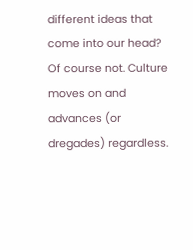different ideas that come into our head? Of course not. Culture moves on and advances (or dregades) regardless.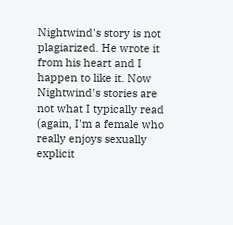Nightwind's story is not plagiarized. He wrote it from his heart and I happen to like it. Now Nightwind's stories are not what I typically read (again, I'm a female who really enjoys sexually explicit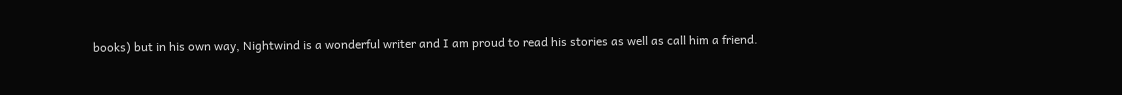books) but in his own way, Nightwind is a wonderful writer and I am proud to read his stories as well as call him a friend.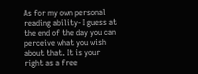As for my own personal reading ability- I guess at the end of the day you can perceive what you wish about that. It is your right as a free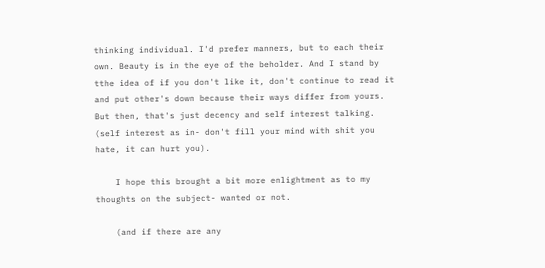thinking individual. I'd prefer manners, but to each their own. Beauty is in the eye of the beholder. And I stand by tthe idea of if you don't like it, don't continue to read it and put other's down because their ways differ from yours. But then, that's just decency and self interest talking. (self interest as in- don't fill your mind with shit you hate, it can hurt you).

    I hope this brought a bit more enlightment as to my thoughts on the subject- wanted or not.

    (and if there are any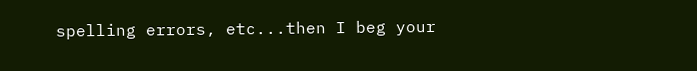spelling errors, etc...then I beg your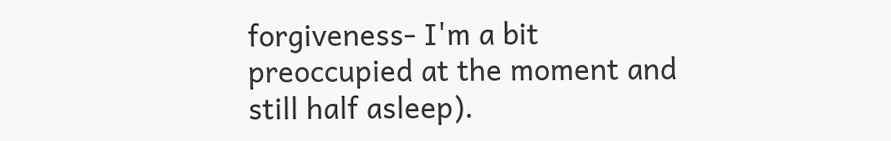forgiveness- I'm a bit preoccupied at the moment and still half asleep).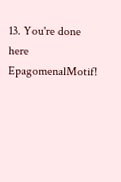13. You're done here EpagomenalMotif!